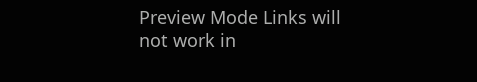Preview Mode Links will not work in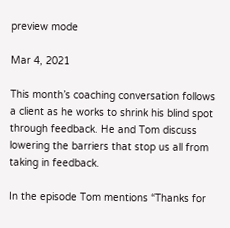preview mode

Mar 4, 2021

This month’s coaching conversation follows a client as he works to shrink his blind spot through feedback. He and Tom discuss lowering the barriers that stop us all from taking in feedback.

In the episode Tom mentions “Thanks for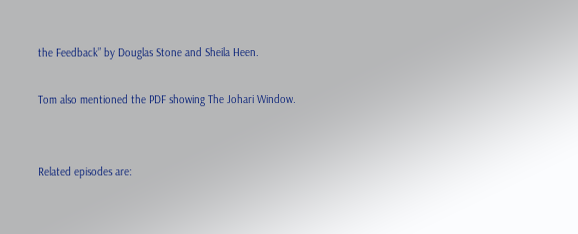the Feedback” by Douglas Stone and Sheila Heen.

Tom also mentioned the PDF showing The Johari Window.


Related episodes are: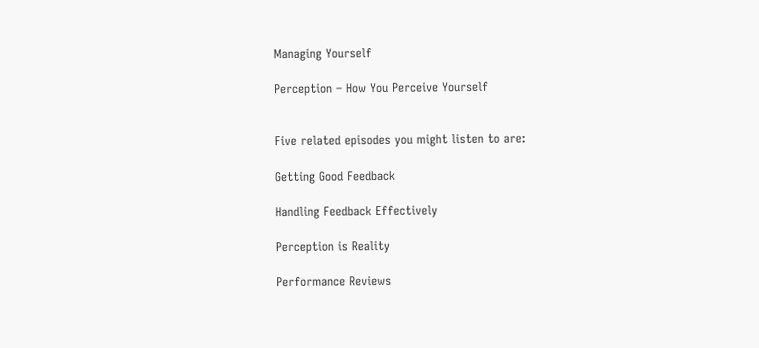Managing Yourself

Perception – How You Perceive Yourself


Five related episodes you might listen to are:

Getting Good Feedback

Handling Feedback Effectively

Perception is Reality

Performance Reviews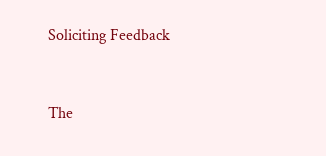Soliciting Feedback


The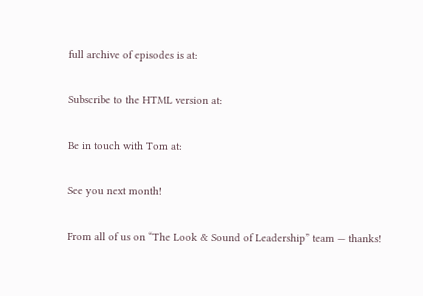full archive of episodes is at:

Subscribe to the HTML version at:

Be in touch with Tom at:

See you next month!

From all of us on “The Look & Sound of Leadership” team — thanks!